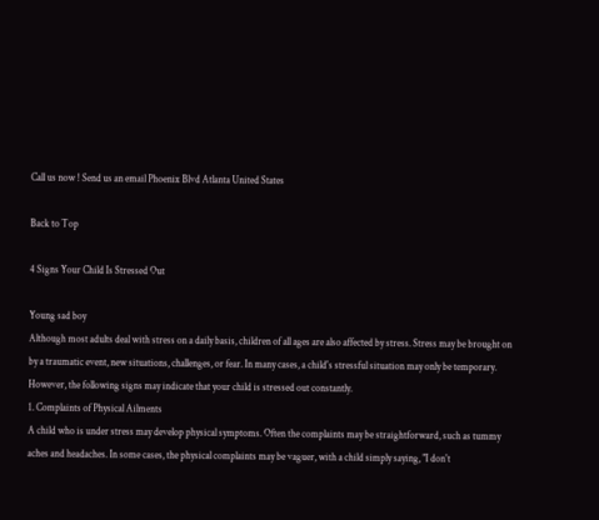Call us now ! Send us an email Phoenix Blvd Atlanta United States

Back to Top

4 Signs Your Child Is Stressed Out

Young sad boy
Although most adults deal with stress on a daily basis, children of all ages are also affected by stress. Stress may be brought on by a traumatic event, new situations, challenges, or fear. In many cases, a child's stressful situation may only be temporary. However, the following signs may indicate that your child is stressed out constantly.
1. Complaints of Physical Ailments
A child who is under stress may develop physical symptoms. Often the complaints may be straightforward, such as tummy aches and headaches. In some cases, the physical complaints may be vaguer, with a child simply saying, "I don't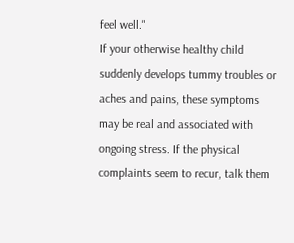feel well."
If your otherwise healthy child suddenly develops tummy troubles or aches and pains, these symptoms may be real and associated with ongoing stress. If the physical complaints seem to recur, talk them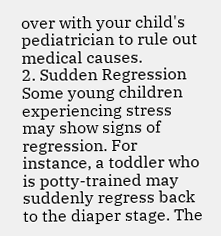over with your child's pediatrician to rule out medical causes.
2. Sudden Regression
Some young children experiencing stress may show signs of regression. For instance, a toddler who is potty-trained may suddenly regress back to the diaper stage. The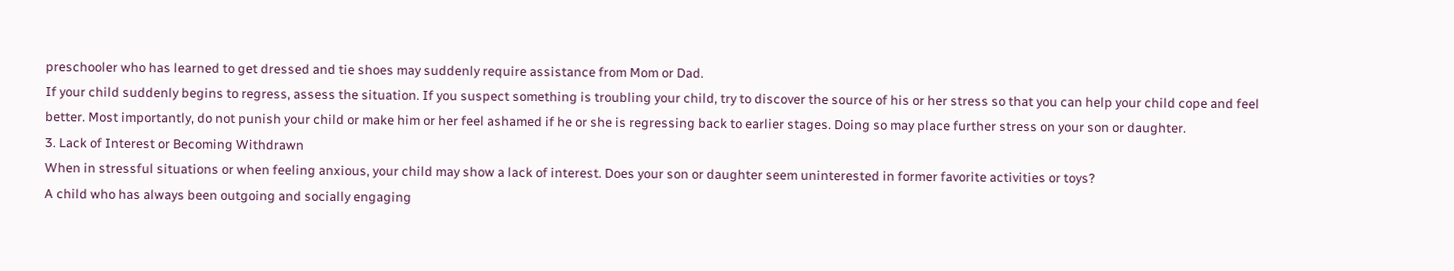preschooler who has learned to get dressed and tie shoes may suddenly require assistance from Mom or Dad.
If your child suddenly begins to regress, assess the situation. If you suspect something is troubling your child, try to discover the source of his or her stress so that you can help your child cope and feel better. Most importantly, do not punish your child or make him or her feel ashamed if he or she is regressing back to earlier stages. Doing so may place further stress on your son or daughter.
3. Lack of Interest or Becoming Withdrawn
When in stressful situations or when feeling anxious, your child may show a lack of interest. Does your son or daughter seem uninterested in former favorite activities or toys?
A child who has always been outgoing and socially engaging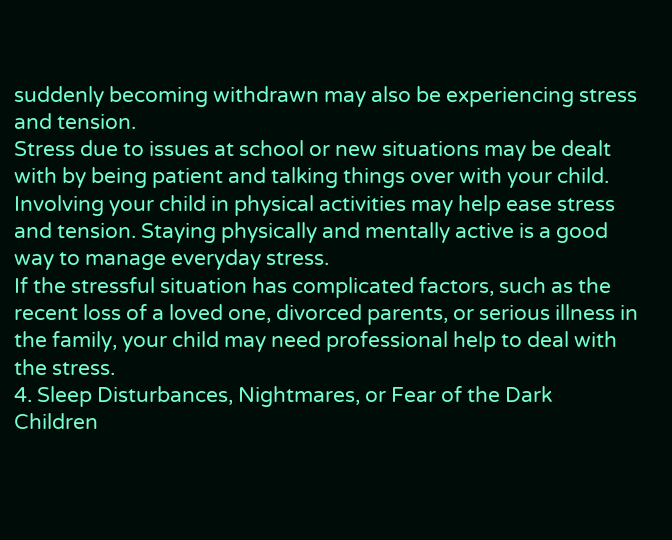suddenly becoming withdrawn may also be experiencing stress and tension.
Stress due to issues at school or new situations may be dealt with by being patient and talking things over with your child. Involving your child in physical activities may help ease stress and tension. Staying physically and mentally active is a good way to manage everyday stress.
If the stressful situation has complicated factors, such as the recent loss of a loved one, divorced parents, or serious illness in the family, your child may need professional help to deal with the stress.
4. Sleep Disturbances, Nightmares, or Fear of the Dark
Children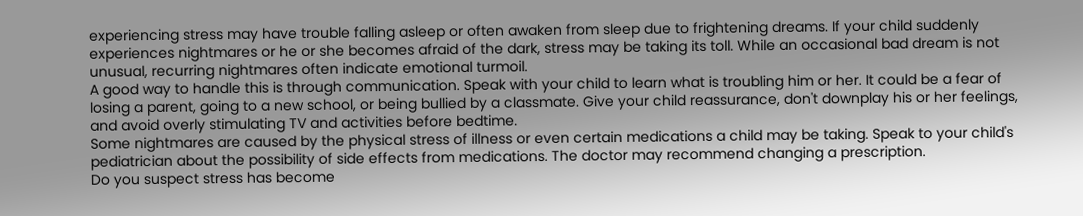experiencing stress may have trouble falling asleep or often awaken from sleep due to frightening dreams. If your child suddenly experiences nightmares or he or she becomes afraid of the dark, stress may be taking its toll. While an occasional bad dream is not unusual, recurring nightmares often indicate emotional turmoil.
A good way to handle this is through communication. Speak with your child to learn what is troubling him or her. It could be a fear of losing a parent, going to a new school, or being bullied by a classmate. Give your child reassurance, don't downplay his or her feelings, and avoid overly stimulating TV and activities before bedtime.
Some nightmares are caused by the physical stress of illness or even certain medications a child may be taking. Speak to your child's pediatrician about the possibility of side effects from medications. The doctor may recommend changing a prescription.
Do you suspect stress has become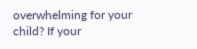overwhelming for your child? If your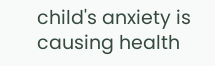child's anxiety is causing health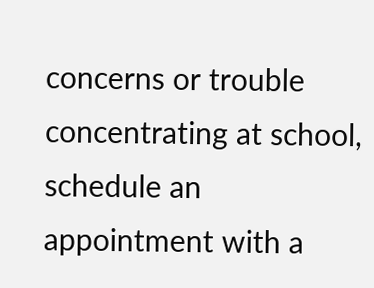concerns or trouble concentrating at school, schedule an appointment with a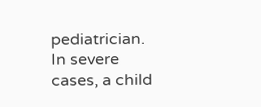pediatrician. In severe cases, a child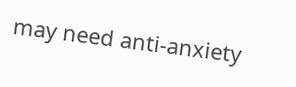may need anti-anxiety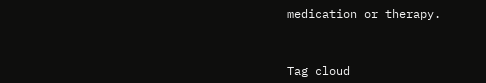medication or therapy.



Tag cloud